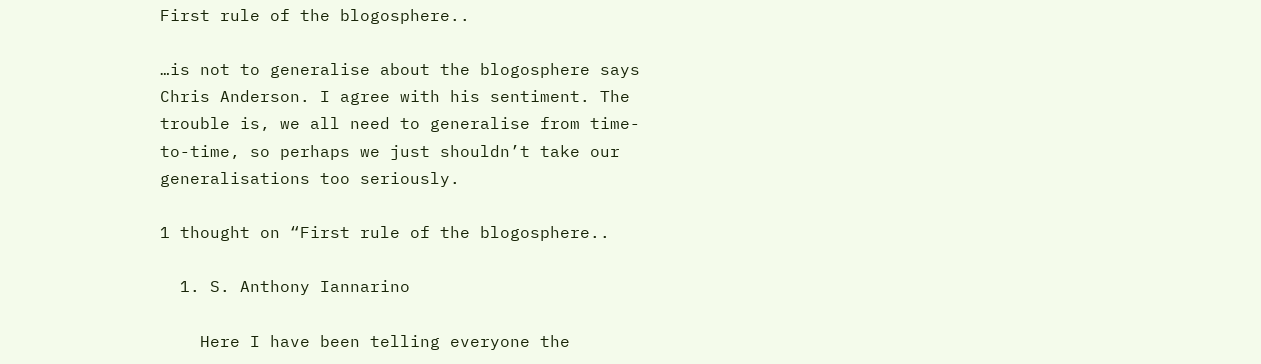First rule of the blogosphere..

…is not to generalise about the blogosphere says Chris Anderson. I agree with his sentiment. The trouble is, we all need to generalise from time-to-time, so perhaps we just shouldn’t take our generalisations too seriously.

1 thought on “First rule of the blogosphere..

  1. S. Anthony Iannarino

    Here I have been telling everyone the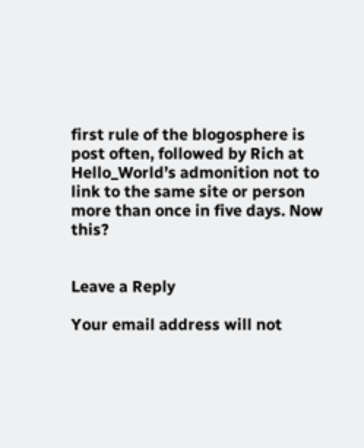first rule of the blogosphere is post often, followed by Rich at Hello_World’s admonition not to link to the same site or person more than once in five days. Now this?


Leave a Reply

Your email address will not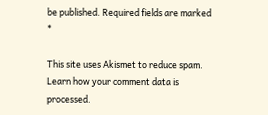be published. Required fields are marked *

This site uses Akismet to reduce spam. Learn how your comment data is processed.